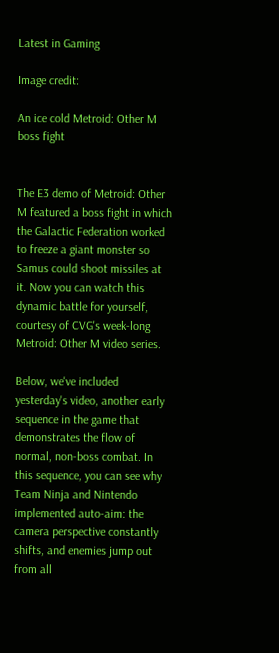Latest in Gaming

Image credit:

An ice cold Metroid: Other M boss fight


The E3 demo of Metroid: Other M featured a boss fight in which the Galactic Federation worked to freeze a giant monster so Samus could shoot missiles at it. Now you can watch this dynamic battle for yourself, courtesy of CVG's week-long Metroid: Other M video series.

Below, we've included yesterday's video, another early sequence in the game that demonstrates the flow of normal, non-boss combat. In this sequence, you can see why Team Ninja and Nintendo implemented auto-aim: the camera perspective constantly shifts, and enemies jump out from all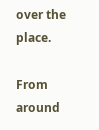over the place.

From around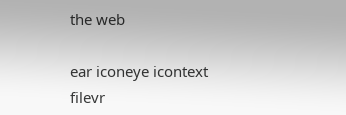the web

ear iconeye icontext filevr